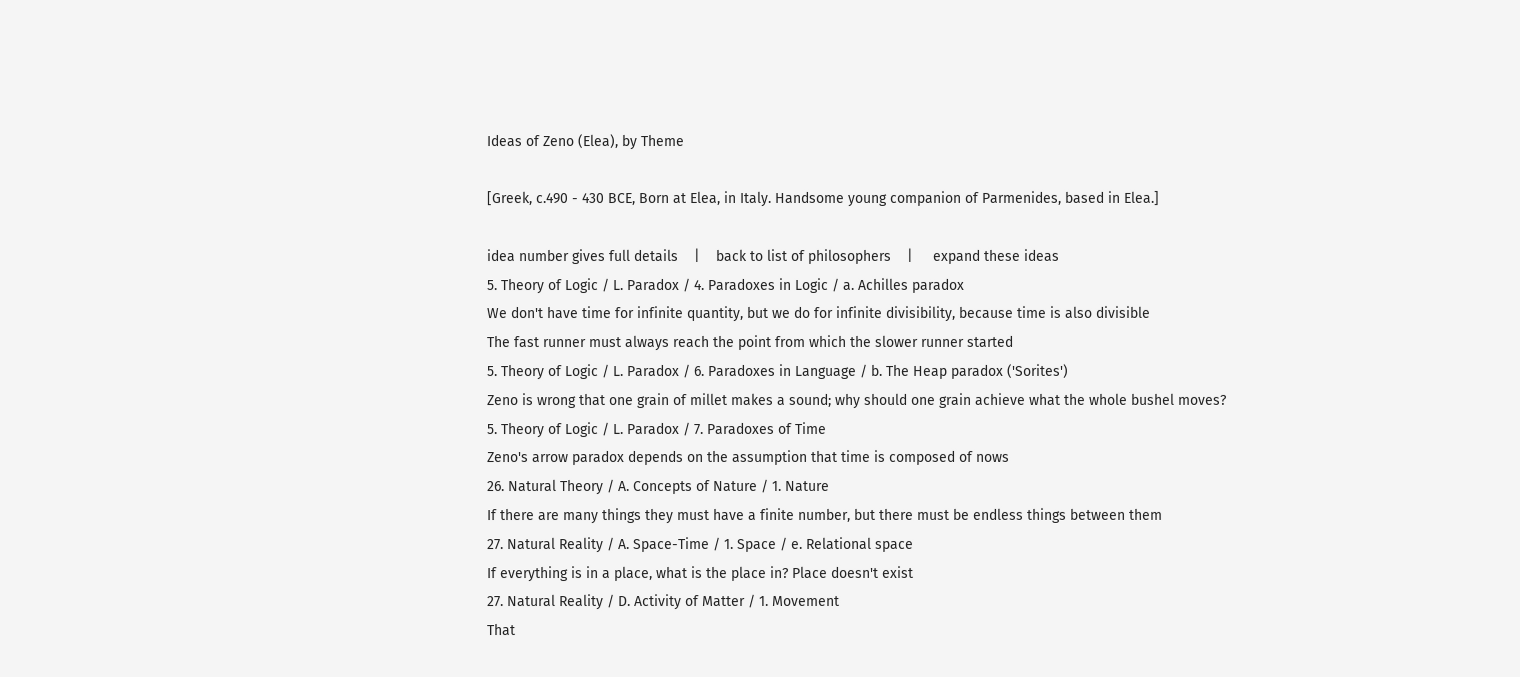Ideas of Zeno (Elea), by Theme

[Greek, c.490 - 430 BCE, Born at Elea, in Italy. Handsome young companion of Parmenides, based in Elea.]

idea number gives full details    |    back to list of philosophers    |     expand these ideas
5. Theory of Logic / L. Paradox / 4. Paradoxes in Logic / a. Achilles paradox
We don't have time for infinite quantity, but we do for infinite divisibility, because time is also divisible
The fast runner must always reach the point from which the slower runner started
5. Theory of Logic / L. Paradox / 6. Paradoxes in Language / b. The Heap paradox ('Sorites')
Zeno is wrong that one grain of millet makes a sound; why should one grain achieve what the whole bushel moves?
5. Theory of Logic / L. Paradox / 7. Paradoxes of Time
Zeno's arrow paradox depends on the assumption that time is composed of nows
26. Natural Theory / A. Concepts of Nature / 1. Nature
If there are many things they must have a finite number, but there must be endless things between them
27. Natural Reality / A. Space-Time / 1. Space / e. Relational space
If everything is in a place, what is the place in? Place doesn't exist
27. Natural Reality / D. Activity of Matter / 1. Movement
That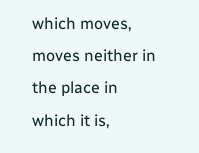which moves, moves neither in the place in which it is,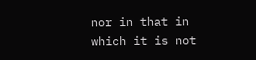nor in that in which it is not